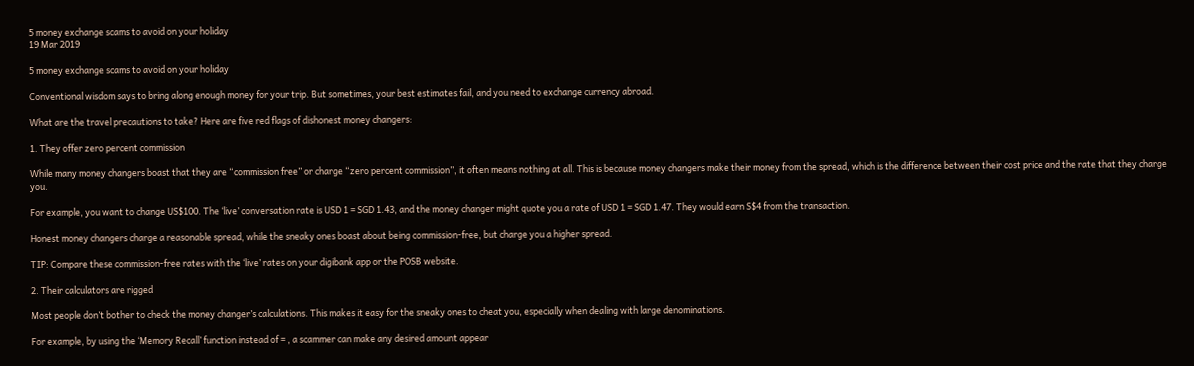5 money exchange scams to avoid on your holiday
19 Mar 2019

5 money exchange scams to avoid on your holiday

Conventional wisdom says to bring along enough money for your trip. But sometimes, your best estimates fail, and you need to exchange currency abroad.

What are the travel precautions to take? Here are five red flags of dishonest money changers:

1. They offer zero percent commission

While many money changers boast that they are “commission free” or charge “zero percent commission”, it often means nothing at all. This is because money changers make their money from the spread, which is the difference between their cost price and the rate that they charge you.

For example, you want to change US$100. The ‘live’ conversation rate is USD 1 = SGD 1.43, and the money changer might quote you a rate of USD 1 = SGD 1.47. They would earn S$4 from the transaction.

Honest money changers charge a reasonable spread, while the sneaky ones boast about being commission-free, but charge you a higher spread.

TIP: Compare these commission-free rates with the ‘live’ rates on your digibank app or the POSB website.

2. Their calculators are rigged

Most people don’t bother to check the money changer’s calculations. This makes it easy for the sneaky ones to cheat you, especially when dealing with large denominations.

For example, by using the ‘Memory Recall’ function instead of = , a scammer can make any desired amount appear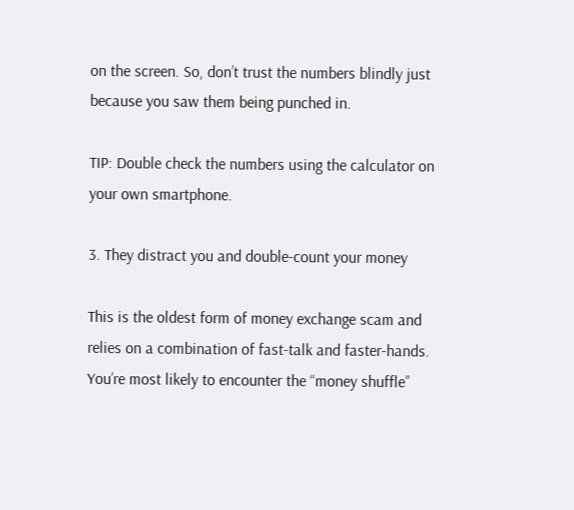on the screen. So, don’t trust the numbers blindly just because you saw them being punched in.

TIP: Double check the numbers using the calculator on your own smartphone.

3. They distract you and double-count your money

This is the oldest form of money exchange scam and relies on a combination of fast-talk and faster-hands. You’re most likely to encounter the “money shuffle”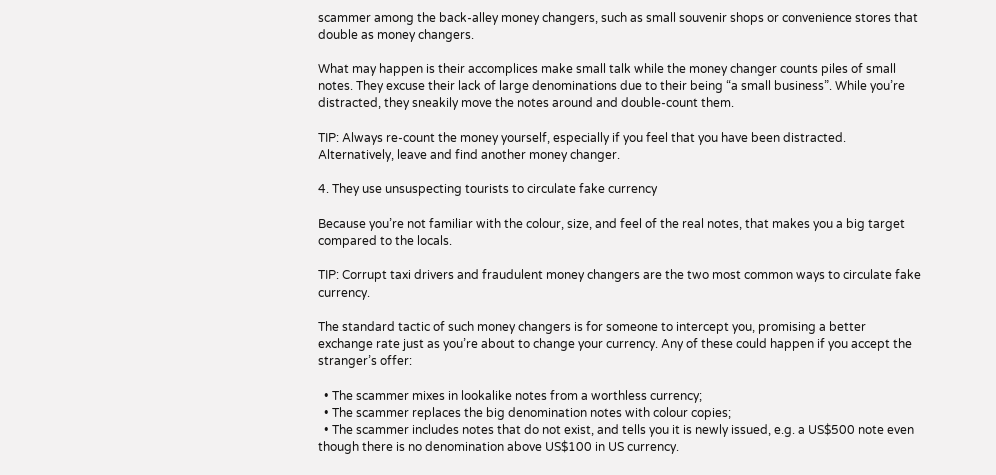scammer among the back-alley money changers, such as small souvenir shops or convenience stores that double as money changers.

What may happen is their accomplices make small talk while the money changer counts piles of small notes. They excuse their lack of large denominations due to their being “a small business”. While you’re distracted, they sneakily move the notes around and double-count them.

TIP: Always re-count the money yourself, especially if you feel that you have been distracted. Alternatively, leave and find another money changer.

4. They use unsuspecting tourists to circulate fake currency

Because you’re not familiar with the colour, size, and feel of the real notes, that makes you a big target compared to the locals.

TIP: Corrupt taxi drivers and fraudulent money changers are the two most common ways to circulate fake currency.

The standard tactic of such money changers is for someone to intercept you, promising a better exchange rate just as you’re about to change your currency. Any of these could happen if you accept the stranger’s offer:

  • The scammer mixes in lookalike notes from a worthless currency;
  • The scammer replaces the big denomination notes with colour copies;
  • The scammer includes notes that do not exist, and tells you it is newly issued, e.g. a US$500 note even though there is no denomination above US$100 in US currency.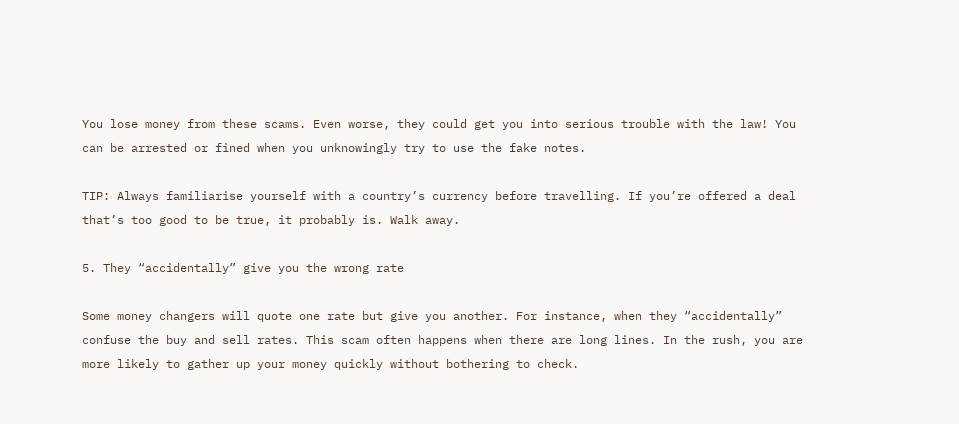You lose money from these scams. Even worse, they could get you into serious trouble with the law! You can be arrested or fined when you unknowingly try to use the fake notes.

TIP: Always familiarise yourself with a country’s currency before travelling. If you’re offered a deal that’s too good to be true, it probably is. Walk away.

5. They “accidentally” give you the wrong rate

Some money changers will quote one rate but give you another. For instance, when they “accidentally” confuse the buy and sell rates. This scam often happens when there are long lines. In the rush, you are more likely to gather up your money quickly without bothering to check.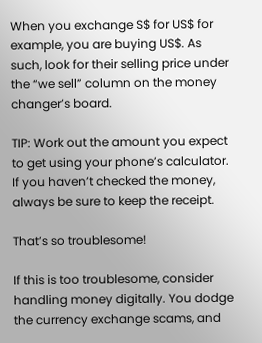When you exchange S$ for US$ for example, you are buying US$. As such, look for their selling price under the “we sell” column on the money changer’s board.

TIP: Work out the amount you expect to get using your phone’s calculator. If you haven’t checked the money, always be sure to keep the receipt.

That’s so troublesome!

If this is too troublesome, consider handling money digitally. You dodge the currency exchange scams, and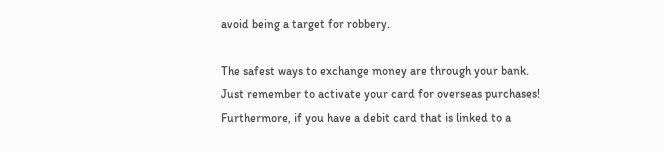avoid being a target for robbery.

The safest ways to exchange money are through your bank. Just remember to activate your card for overseas purchases! Furthermore, if you have a debit card that is linked to a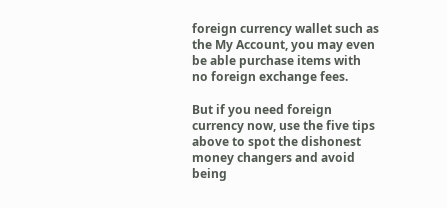foreign currency wallet such as the My Account, you may even be able purchase items with no foreign exchange fees.

But if you need foreign currency now, use the five tips above to spot the dishonest money changers and avoid being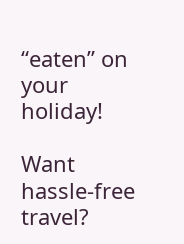“eaten” on your holiday!

Want hassle-free travel?